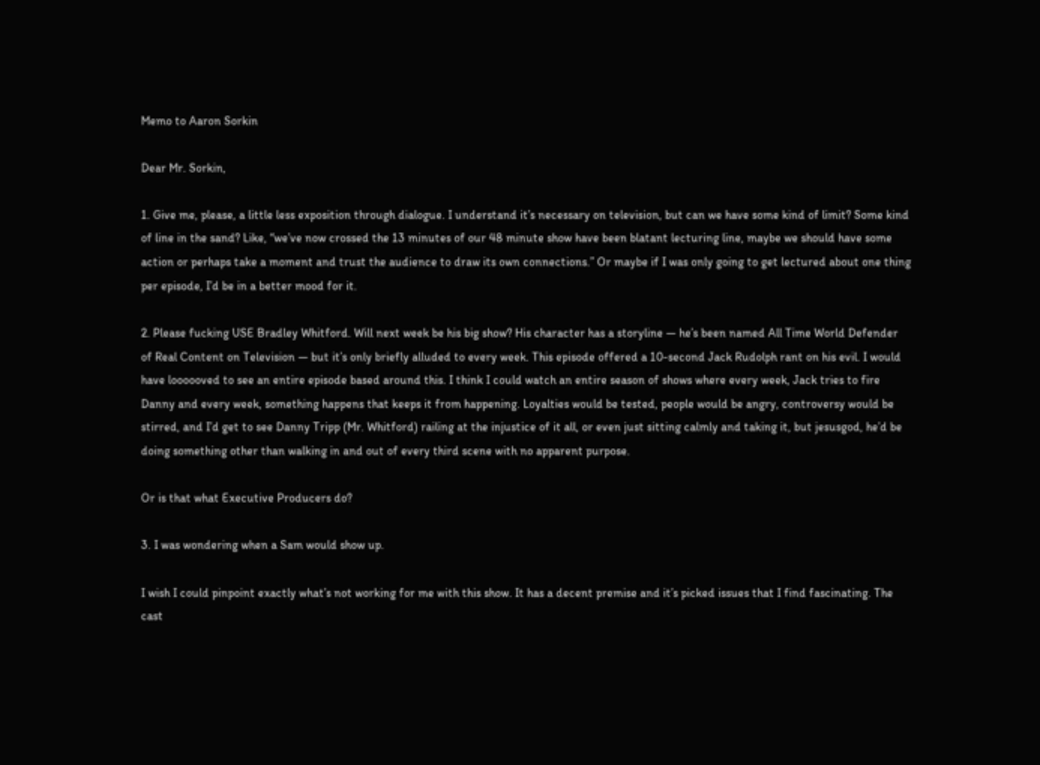Memo to Aaron Sorkin

Dear Mr. Sorkin,

1. Give me, please, a little less exposition through dialogue. I understand it’s necessary on television, but can we have some kind of limit? Some kind of line in the sand? Like, “we’ve now crossed the 13 minutes of our 48 minute show have been blatant lecturing line, maybe we should have some action or perhaps take a moment and trust the audience to draw its own connections.” Or maybe if I was only going to get lectured about one thing per episode, I’d be in a better mood for it.

2. Please fucking USE Bradley Whitford. Will next week be his big show? His character has a storyline — he’s been named All Time World Defender of Real Content on Television — but it’s only briefly alluded to every week. This episode offered a 10-second Jack Rudolph rant on his evil. I would have loooooved to see an entire episode based around this. I think I could watch an entire season of shows where every week, Jack tries to fire Danny and every week, something happens that keeps it from happening. Loyalties would be tested, people would be angry, controversy would be stirred, and I’d get to see Danny Tripp (Mr. Whitford) railing at the injustice of it all, or even just sitting calmly and taking it, but jesusgod, he’d be doing something other than walking in and out of every third scene with no apparent purpose.

Or is that what Executive Producers do?

3. I was wondering when a Sam would show up.

I wish I could pinpoint exactly what’s not working for me with this show. It has a decent premise and it’s picked issues that I find fascinating. The cast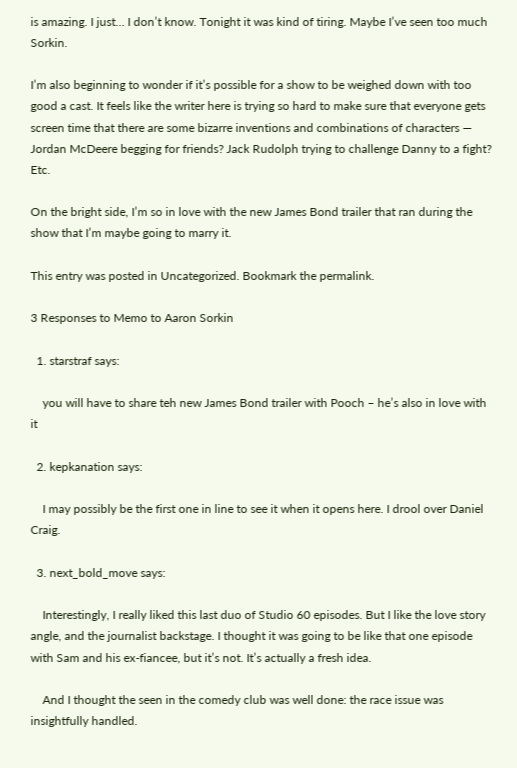is amazing. I just… I don’t know. Tonight it was kind of tiring. Maybe I’ve seen too much Sorkin.

I’m also beginning to wonder if it’s possible for a show to be weighed down with too good a cast. It feels like the writer here is trying so hard to make sure that everyone gets screen time that there are some bizarre inventions and combinations of characters — Jordan McDeere begging for friends? Jack Rudolph trying to challenge Danny to a fight? Etc.

On the bright side, I’m so in love with the new James Bond trailer that ran during the show that I’m maybe going to marry it.

This entry was posted in Uncategorized. Bookmark the permalink.

3 Responses to Memo to Aaron Sorkin

  1. starstraf says:

    you will have to share teh new James Bond trailer with Pooch – he’s also in love with it

  2. kepkanation says:

    I may possibly be the first one in line to see it when it opens here. I drool over Daniel Craig.

  3. next_bold_move says:

    Interestingly, I really liked this last duo of Studio 60 episodes. But I like the love story angle, and the journalist backstage. I thought it was going to be like that one episode with Sam and his ex-fiancee, but it’s not. It’s actually a fresh idea.

    And I thought the seen in the comedy club was well done: the race issue was insightfully handled.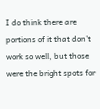I do think there are portions of it that don’t work so well, but those were the bright spots for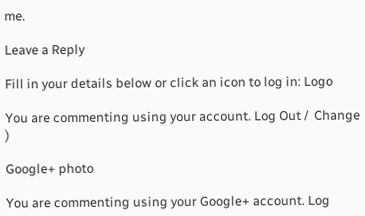me.

Leave a Reply

Fill in your details below or click an icon to log in: Logo

You are commenting using your account. Log Out /  Change )

Google+ photo

You are commenting using your Google+ account. Log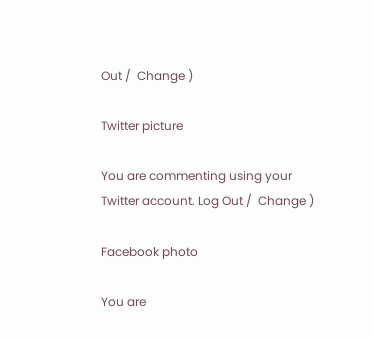Out /  Change )

Twitter picture

You are commenting using your Twitter account. Log Out /  Change )

Facebook photo

You are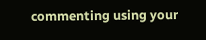commenting using your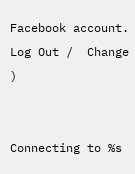Facebook account. Log Out /  Change )


Connecting to %s